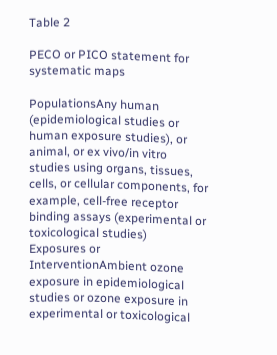Table 2

PECO or PICO statement for systematic maps

PopulationsAny human (epidemiological studies or human exposure studies), or animal, or ex vivo/in vitro studies using organs, tissues, cells, or cellular components, for example, cell-free receptor binding assays (experimental or toxicological studies)
Exposures or InterventionAmbient ozone exposure in epidemiological studies or ozone exposure in experimental or toxicological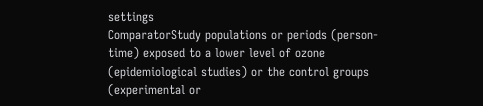settings
ComparatorStudy populations or periods (person-time) exposed to a lower level of ozone (epidemiological studies) or the control groups (experimental or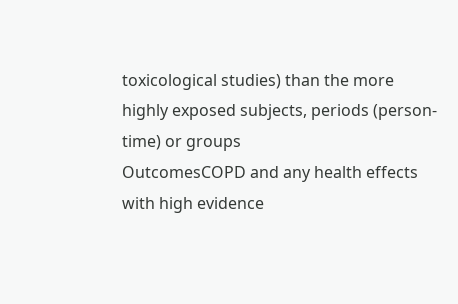toxicological studies) than the more highly exposed subjects, periods (person-time) or groups
OutcomesCOPD and any health effects with high evidence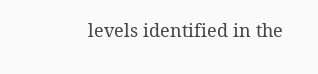levels identified in the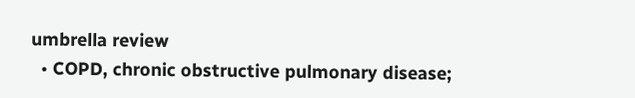umbrella review
  • COPD, chronic obstructive pulmonary disease;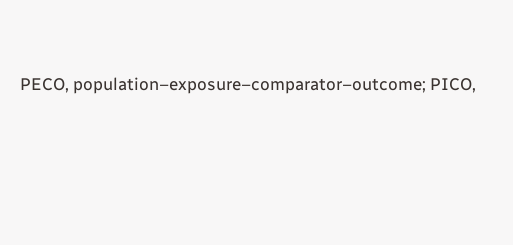PECO, population–exposure–comparator–outcome; PICO,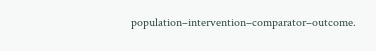population–intervention–comparator–outcome.